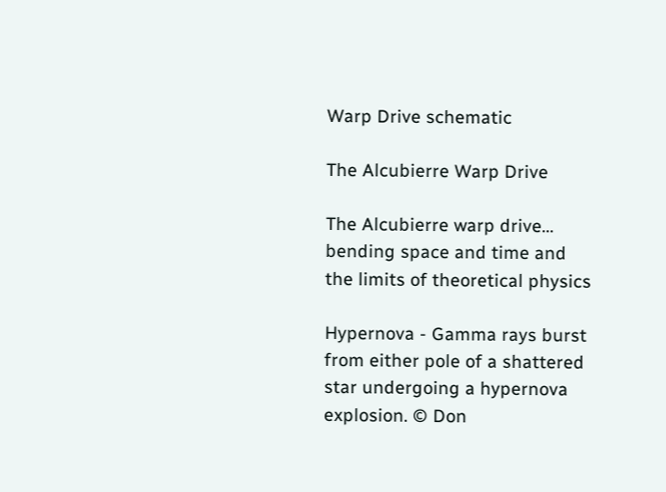Warp Drive schematic

The Alcubierre Warp Drive

The Alcubierre warp drive... bending space and time and the limits of theoretical physics

Hypernova - Gamma rays burst from either pole of a shattered star undergoing a hypernova explosion. © Don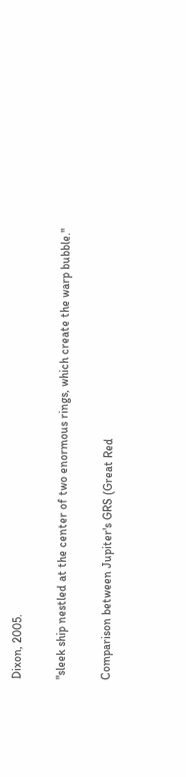Dixon, 2005.

"sleek ship nestled at the center of two enormous rings, which create the warp bubble."

Comparison between Jupiter's GRS (Great Red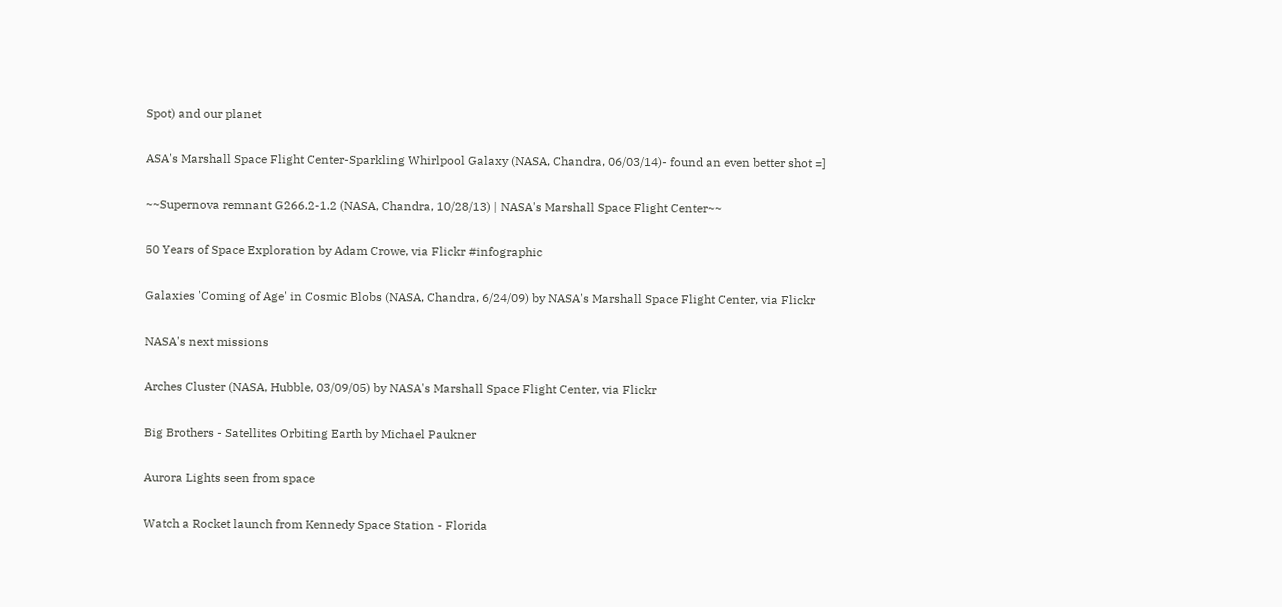Spot) and our planet

ASA's Marshall Space Flight Center-Sparkling Whirlpool Galaxy (NASA, Chandra, 06/03/14)- found an even better shot =]

~~Supernova remnant G266.2-1.2 (NASA, Chandra, 10/28/13) | NASA's Marshall Space Flight Center~~

50 Years of Space Exploration by Adam Crowe, via Flickr #infographic

Galaxies 'Coming of Age' in Cosmic Blobs (NASA, Chandra, 6/24/09) by NASA's Marshall Space Flight Center, via Flickr

NASA's next missions

Arches Cluster (NASA, Hubble, 03/09/05) by NASA's Marshall Space Flight Center, via Flickr

Big Brothers - Satellites Orbiting Earth by Michael Paukner

Aurora Lights seen from space

Watch a Rocket launch from Kennedy Space Station - Florida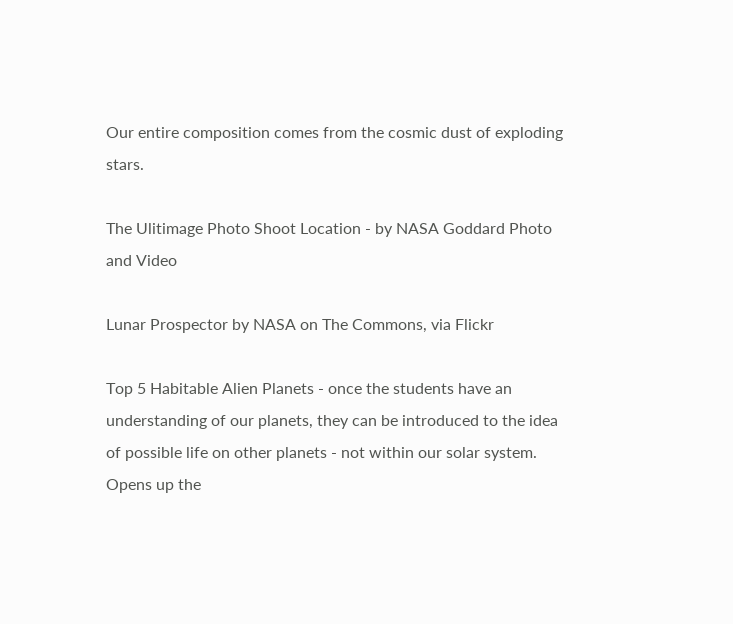Our entire composition comes from the cosmic dust of exploding stars.

The Ulitimage Photo Shoot Location - by NASA Goddard Photo and Video

Lunar Prospector by NASA on The Commons, via Flickr

Top 5 Habitable Alien Planets - once the students have an understanding of our planets, they can be introduced to the idea of possible life on other planets - not within our solar system. Opens up the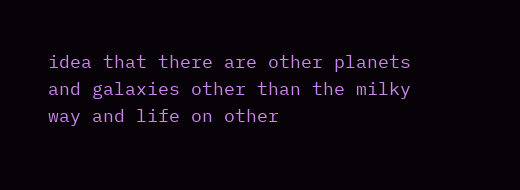idea that there are other planets and galaxies other than the milky way and life on other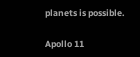planets is possible.

Apollo 11